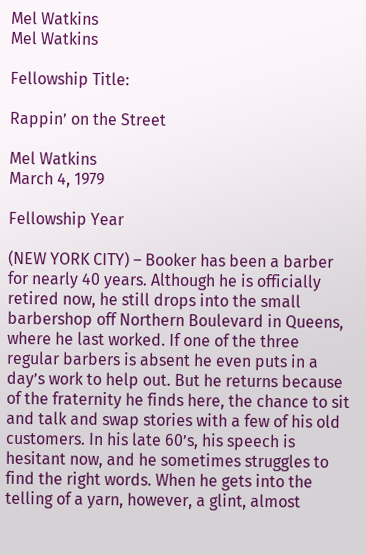Mel Watkins
Mel Watkins

Fellowship Title:

Rappin’ on the Street

Mel Watkins
March 4, 1979

Fellowship Year

(NEW YORK CITY) – Booker has been a barber for nearly 40 years. Although he is officially retired now, he still drops into the small barbershop off Northern Boulevard in Queens, where he last worked. If one of the three regular barbers is absent he even puts in a day’s work to help out. But he returns because of the fraternity he finds here, the chance to sit and talk and swap stories with a few of his old customers. In his late 60’s, his speech is hesitant now, and he sometimes struggles to find the right words. When he gets into the telling of a yarn, however, a glint, almost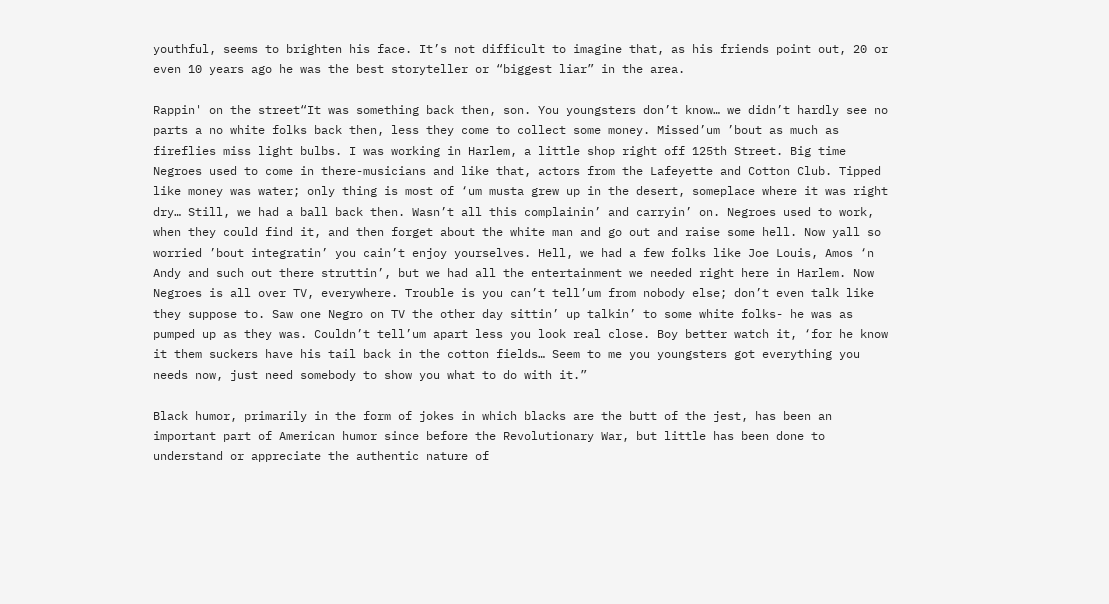youthful, seems to brighten his face. It’s not difficult to imagine that, as his friends point out, 20 or even 10 years ago he was the best storyteller or “biggest liar” in the area.

Rappin' on the street“It was something back then, son. You youngsters don’t know… we didn’t hardly see no parts a no white folks back then, less they come to collect some money. Missed’um ’bout as much as fireflies miss light bulbs. I was working in Harlem, a little shop right off 125th Street. Big time Negroes used to come in there-musicians and like that, actors from the Lafeyette and Cotton Club. Tipped like money was water; only thing is most of ‘um musta grew up in the desert, someplace where it was right dry… Still, we had a ball back then. Wasn’t all this complainin’ and carryin’ on. Negroes used to work, when they could find it, and then forget about the white man and go out and raise some hell. Now yall so worried ’bout integratin’ you cain’t enjoy yourselves. Hell, we had a few folks like Joe Louis, Amos ‘n Andy and such out there struttin’, but we had all the entertainment we needed right here in Harlem. Now Negroes is all over TV, everywhere. Trouble is you can’t tell’um from nobody else; don’t even talk like they suppose to. Saw one Negro on TV the other day sittin’ up talkin’ to some white folks- he was as pumped up as they was. Couldn’t tell’um apart less you look real close. Boy better watch it, ‘for he know it them suckers have his tail back in the cotton fields… Seem to me you youngsters got everything you needs now, just need somebody to show you what to do with it.”

Black humor, primarily in the form of jokes in which blacks are the butt of the jest, has been an important part of American humor since before the Revolutionary War, but little has been done to understand or appreciate the authentic nature of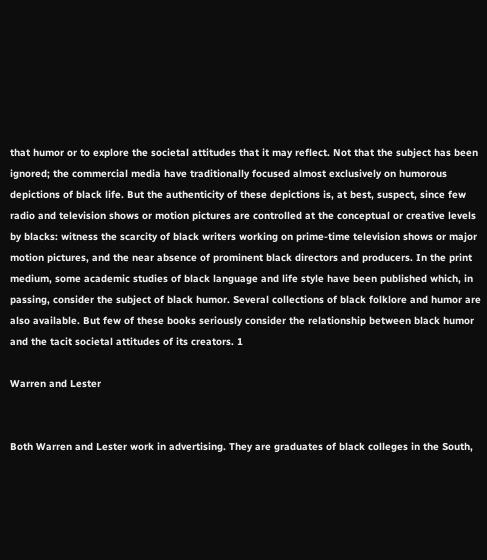that humor or to explore the societal attitudes that it may reflect. Not that the subject has been ignored; the commercial media have traditionally focused almost exclusively on humorous depictions of black life. But the authenticity of these depictions is, at best, suspect, since few radio and television shows or motion pictures are controlled at the conceptual or creative levels by blacks: witness the scarcity of black writers working on prime-time television shows or major motion pictures, and the near absence of prominent black directors and producers. In the print medium, some academic studies of black language and life style have been published which, in passing, consider the subject of black humor. Several collections of black folklore and humor are also available. But few of these books seriously consider the relationship between black humor and the tacit societal attitudes of its creators. 1

Warren and Lester


Both Warren and Lester work in advertising. They are graduates of black colleges in the South,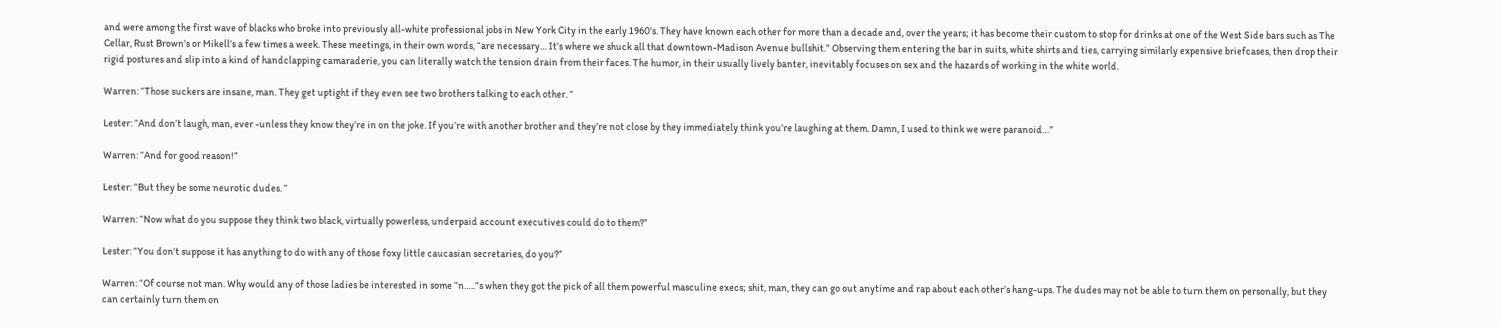and were among the first wave of blacks who broke into previously all-white professional jobs in New York City in the early 1960’s. They have known each other for more than a decade and, over the years; it has become their custom to stop for drinks at one of the West Side bars such as The Cellar, Rust Brown’s or Mikell’s a few times a week. These meetings, in their own words, “are necessary… It’s where we shuck all that downtown-Madison Avenue bullshit.” Observing them entering the bar in suits, white shirts and ties, carrying similarly expensive briefcases, then drop their rigid postures and slip into a kind of handclapping camaraderie, you can literally watch the tension drain from their faces. The humor, in their usually lively banter, inevitably focuses on sex and the hazards of working in the white world.

Warren: “Those suckers are insane, man. They get uptight if they even see two brothers talking to each other. “

Lester: “And don’t laugh, man, ever -unless they know they’re in on the joke. If you’re with another brother and they’re not close by they immediately think you’re laughing at them. Damn, I used to think we were paranoid…”

Warren: “And for good reason!”

Lester: “But they be some neurotic dudes. “

Warren: “Now what do you suppose they think two black, virtually powerless, underpaid account executives could do to them?”

Lester: “You don’t suppose it has anything to do with any of those foxy little caucasian secretaries, do you?”

Warren: “Of course not man. Why would any of those ladies be interested in some “n…..”s when they got the pick of all them powerful masculine execs; shit, man, they can go out anytime and rap about each other’s hang-ups. The dudes may not be able to turn them on personally, but they can certainly turn them on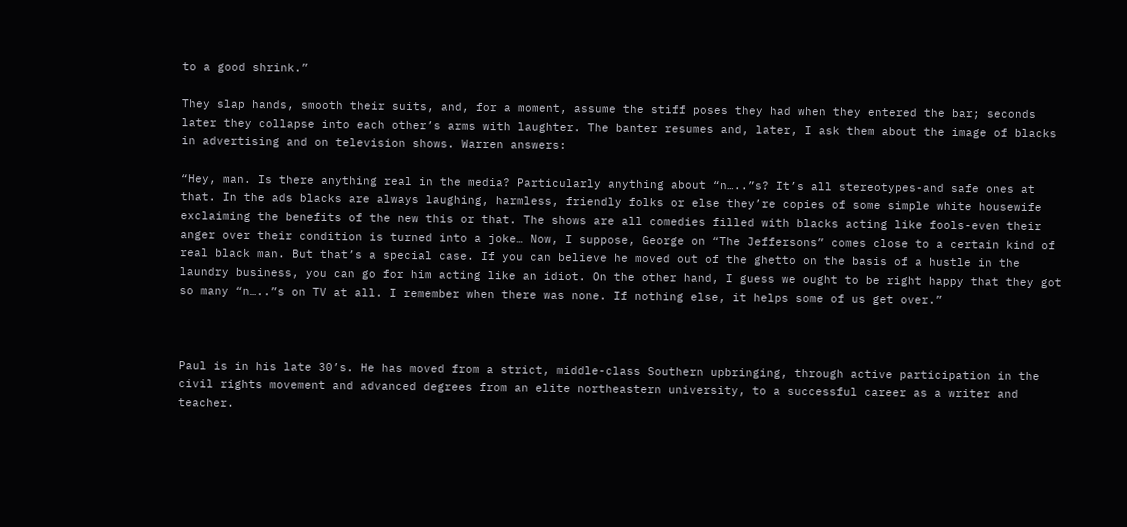to a good shrink.”

They slap hands, smooth their suits, and, for a moment, assume the stiff poses they had when they entered the bar; seconds later they collapse into each other’s arms with laughter. The banter resumes and, later, I ask them about the image of blacks in advertising and on television shows. Warren answers:

“Hey, man. Is there anything real in the media? Particularly anything about “n…..”s? It’s all stereotypes-and safe ones at that. In the ads blacks are always laughing, harmless, friendly folks or else they’re copies of some simple white housewife exclaiming the benefits of the new this or that. The shows are all comedies filled with blacks acting like fools-even their anger over their condition is turned into a joke… Now, I suppose, George on “The Jeffersons” comes close to a certain kind of real black man. But that’s a special case. If you can believe he moved out of the ghetto on the basis of a hustle in the laundry business, you can go for him acting like an idiot. On the other hand, I guess we ought to be right happy that they got so many “n…..”s on TV at all. I remember when there was none. If nothing else, it helps some of us get over.”



Paul is in his late 30’s. He has moved from a strict, middle-class Southern upbringing, through active participation in the civil rights movement and advanced degrees from an elite northeastern university, to a successful career as a writer and teacher.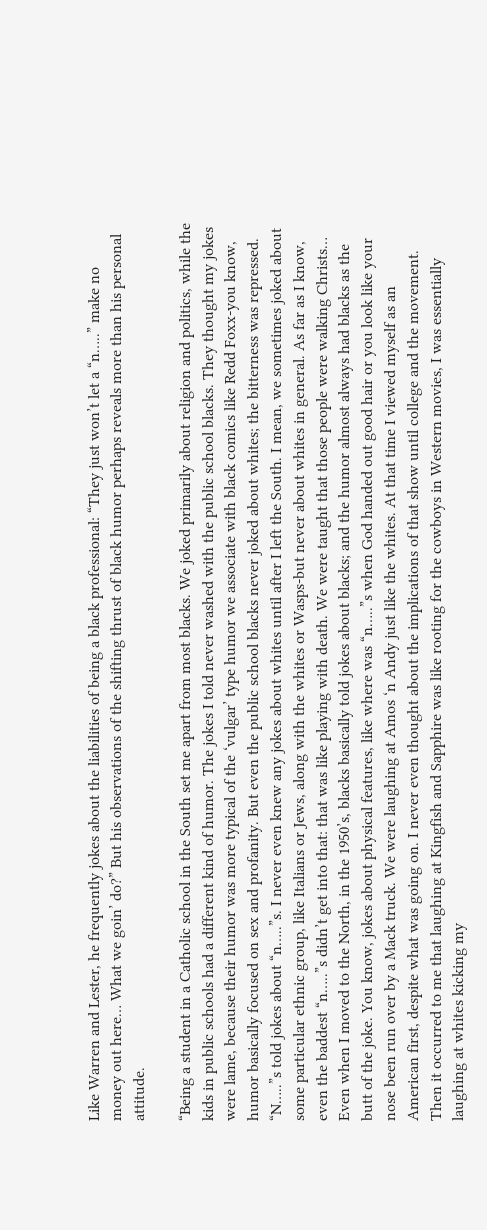Like Warren and Lester, he frequently jokes about the liabilities of being a black professional: “They just won’t let a “n…..” make no money out here… What we goin’ do?” But his observations of the shifting thrust of black humor perhaps reveals more than his personal attitude.

“Being a student in a Catholic school in the South set me apart from most blacks. We joked primarily about religion and politics, while the kids in public schools had a different kind of humor. The jokes I told never washed with the public school blacks. They thought my jokes were lame, because their humor was more typical of the ‘vulgar’ type humor we associate with black comics like Redd Foxx-you know, humor basically focused on sex and profanity. But even the public school blacks never joked about whites; the bitterness was repressed. “N…..”s told jokes about “n…..”s. I never even knew any jokes about whites until after I left the South. I mean, we sometimes joked about some particular ethnic group, like Italians or Jews, along with the whites or Wasps-but never about whites in general. As far as I know, even the baddest “n…..”s didn’t get into that: that was like playing with death. We were taught that those people were walking Christs… Even when I moved to the North, in the 1950’s, blacks basically told jokes about blacks; and the humor almost always had blacks as the butt of the joke. You know, jokes about physical features, like where was “n…..”s when God handed out good hair or you look like your nose been run over by a Mack truck. We were laughing at Amos ‘n Andy just like the whites. At that time I viewed myself as an American first, despite what was going on. I never even thought about the implications of that show until college and the movement. Then it occurred to me that laughing at Kingfish and Sapphire was like rooting for the cowboys in Western movies, I was essentially laughing at whites kicking my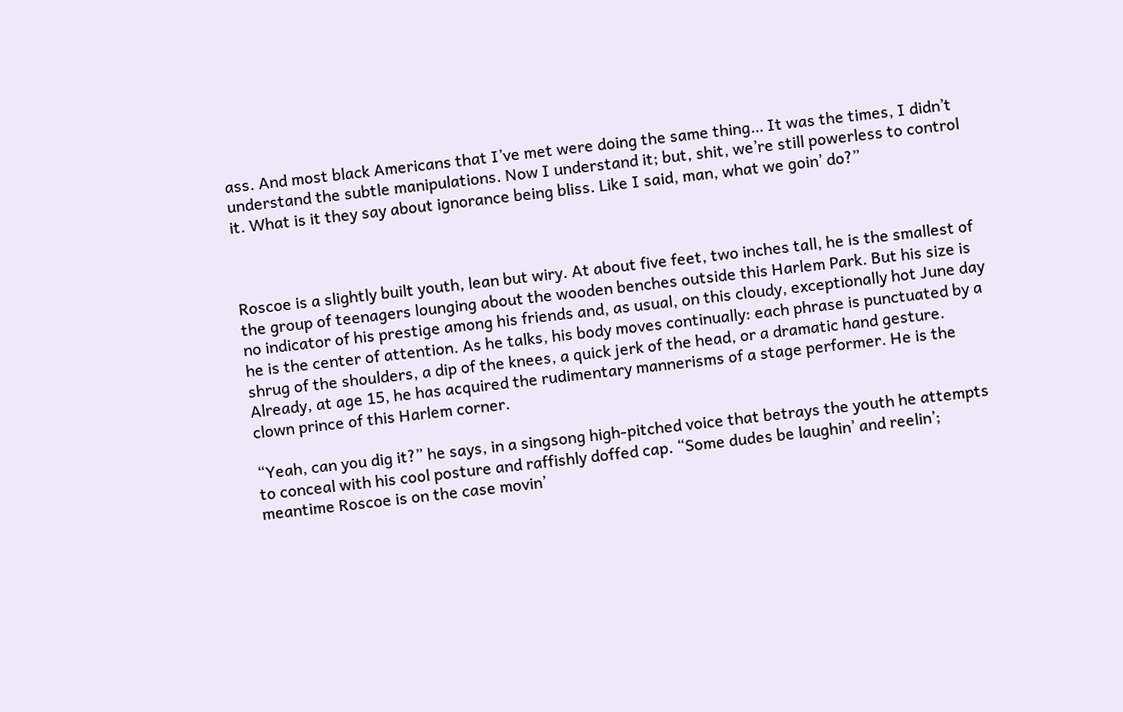ass. And most black Americans that I’ve met were doing the same thing… It was the times, I didn’t understand the subtle manipulations. Now I understand it; but, shit, we’re still powerless to control it. What is it they say about ignorance being bliss. Like I said, man, what we goin’ do?”



Roscoe is a slightly built youth, lean but wiry. At about five feet, two inches tall, he is the smallest of the group of teenagers lounging about the wooden benches outside this Harlem Park. But his size is no indicator of his prestige among his friends and, as usual, on this cloudy, exceptionally hot June day he is the center of attention. As he talks, his body moves continually: each phrase is punctuated by a shrug of the shoulders, a dip of the knees, a quick jerk of the head, or a dramatic hand gesture. Already, at age 15, he has acquired the rudimentary mannerisms of a stage performer. He is the clown prince of this Harlem corner.

“Yeah, can you dig it?” he says, in a singsong high-pitched voice that betrays the youth he attempts to conceal with his cool posture and raffishly doffed cap. “Some dudes be laughin’ and reelin’; meantime Roscoe is on the case movin’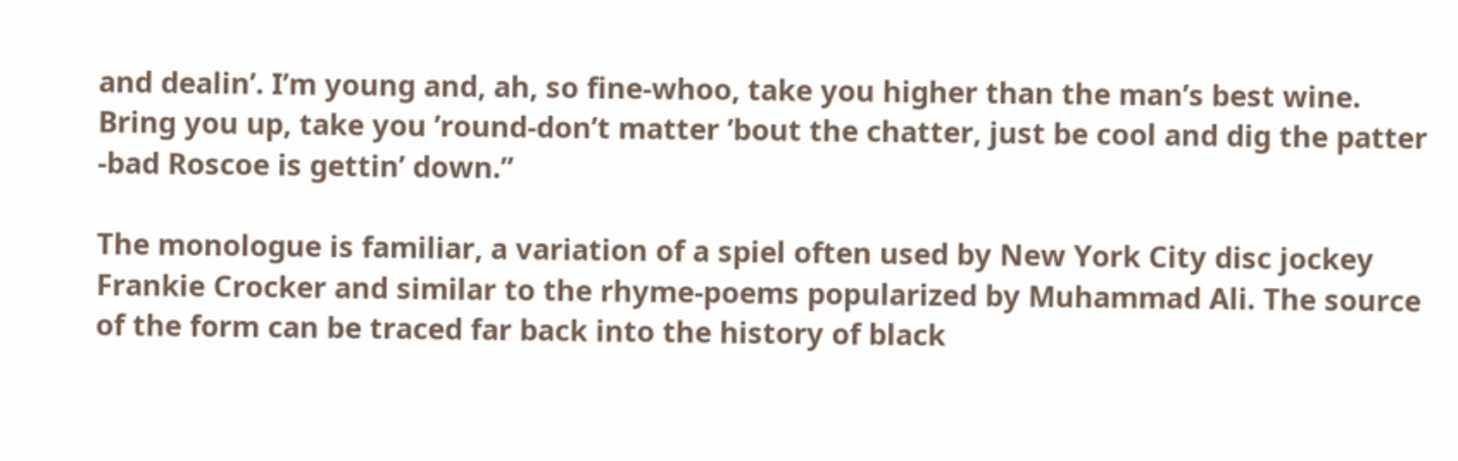and dealin’. I’m young and, ah, so fine-whoo, take you higher than the man’s best wine. Bring you up, take you ’round-don’t matter ’bout the chatter, just be cool and dig the patter -bad Roscoe is gettin’ down.”

The monologue is familiar, a variation of a spiel often used by New York City disc jockey Frankie Crocker and similar to the rhyme-poems popularized by Muhammad Ali. The source of the form can be traced far back into the history of black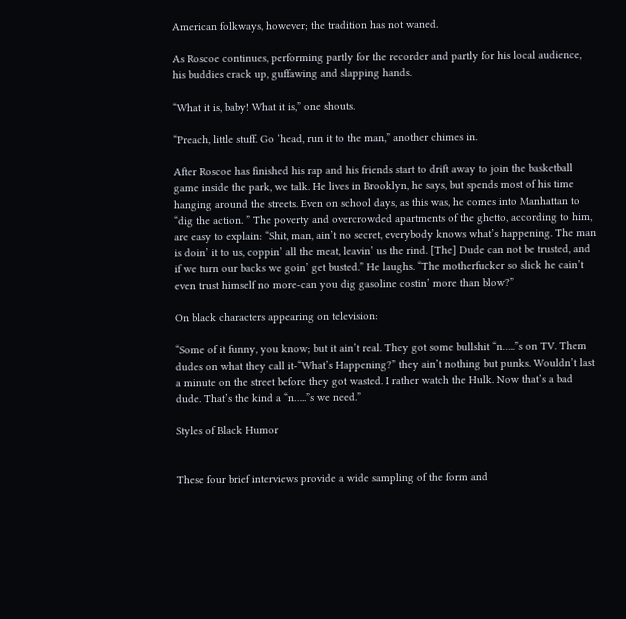American folkways, however; the tradition has not waned.

As Roscoe continues, performing partly for the recorder and partly for his local audience, his buddies crack up, guffawing and slapping hands.

“What it is, baby! What it is,” one shouts.

“Preach, little stuff. Go ‘head, run it to the man,” another chimes in.

After Roscoe has finished his rap and his friends start to drift away to join the basketball game inside the park, we talk. He lives in Brooklyn, he says, but spends most of his time hanging around the streets. Even on school days, as this was, he comes into Manhattan to “dig the action. ” The poverty and overcrowded apartments of the ghetto, according to him, are easy to explain: “Shit, man, ain’t no secret, everybody knows what’s happening. The man is doin’ it to us, coppin’ all the meat, leavin’ us the rind. [The] Dude can not be trusted, and if we turn our backs we goin’ get busted.” He laughs. “The motherfucker so slick he cain’t even trust himself no more-can you dig gasoline costin’ more than blow?”

On black characters appearing on television:

“Some of it funny, you know; but it ain’t real. They got some bullshit “n…..”s on TV. Them dudes on what they call it-“What’s Happening?” they ain’t nothing but punks. Wouldn’t last a minute on the street before they got wasted. I rather watch the Hulk. Now that’s a bad dude. That’s the kind a “n…..”s we need.”

Styles of Black Humor


These four brief interviews provide a wide sampling of the form and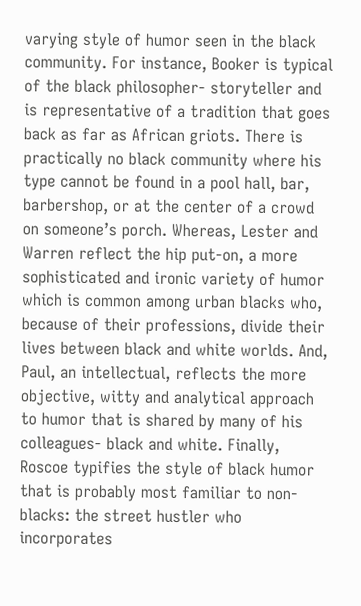varying style of humor seen in the black community. For instance, Booker is typical of the black philosopher- storyteller and is representative of a tradition that goes back as far as African griots. There is practically no black community where his type cannot be found in a pool hall, bar, barbershop, or at the center of a crowd on someone’s porch. Whereas, Lester and Warren reflect the hip put-on, a more sophisticated and ironic variety of humor which is common among urban blacks who, because of their professions, divide their lives between black and white worlds. And, Paul, an intellectual, reflects the more objective, witty and analytical approach to humor that is shared by many of his colleagues- black and white. Finally, Roscoe typifies the style of black humor that is probably most familiar to non-blacks: the street hustler who incorporates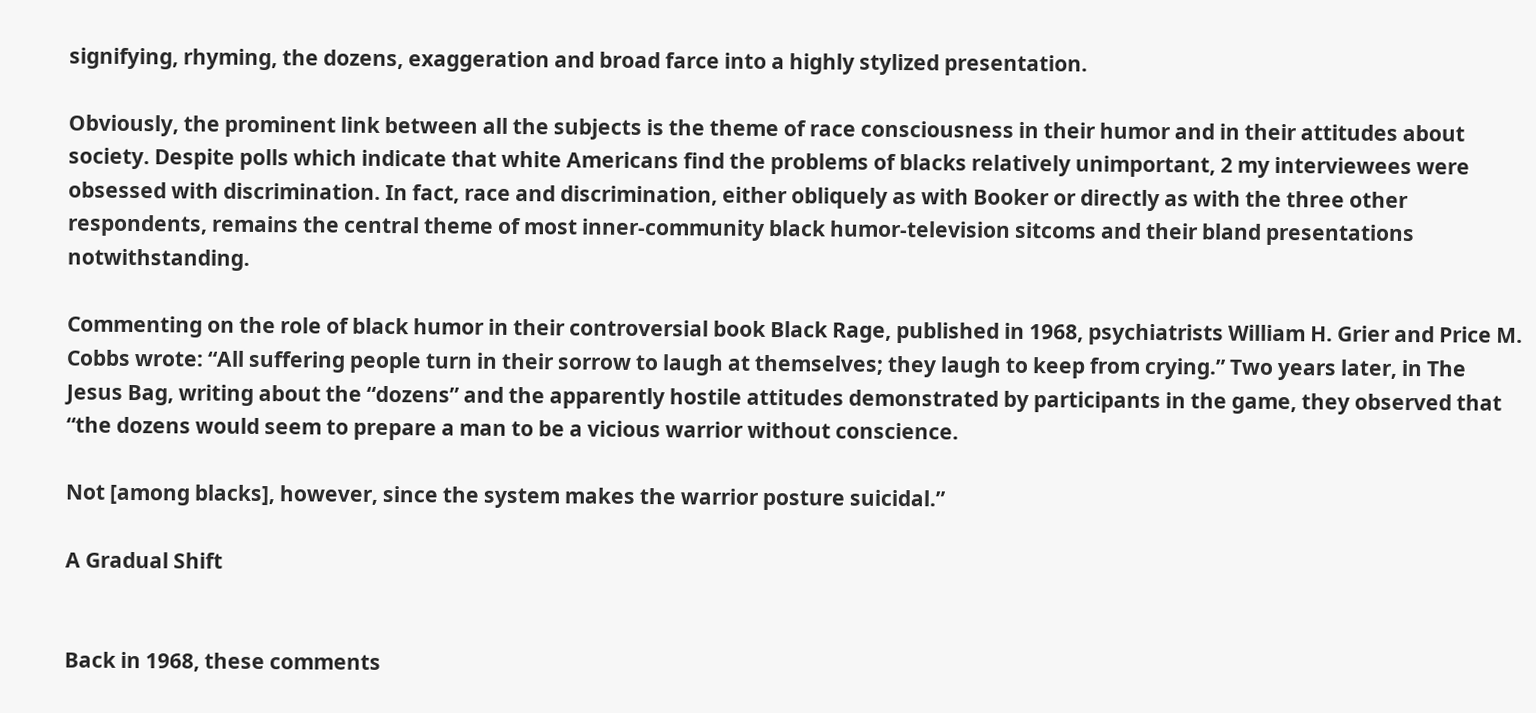signifying, rhyming, the dozens, exaggeration and broad farce into a highly stylized presentation.

Obviously, the prominent link between all the subjects is the theme of race consciousness in their humor and in their attitudes about society. Despite polls which indicate that white Americans find the problems of blacks relatively unimportant, 2 my interviewees were obsessed with discrimination. In fact, race and discrimination, either obliquely as with Booker or directly as with the three other respondents, remains the central theme of most inner-community black humor-television sitcoms and their bland presentations notwithstanding.

Commenting on the role of black humor in their controversial book Black Rage, published in 1968, psychiatrists William H. Grier and Price M. Cobbs wrote: “All suffering people turn in their sorrow to laugh at themselves; they laugh to keep from crying.” Two years later, in The Jesus Bag, writing about the “dozens” and the apparently hostile attitudes demonstrated by participants in the game, they observed that “the dozens would seem to prepare a man to be a vicious warrior without conscience.

Not [among blacks], however, since the system makes the warrior posture suicidal.”

A Gradual Shift


Back in 1968, these comments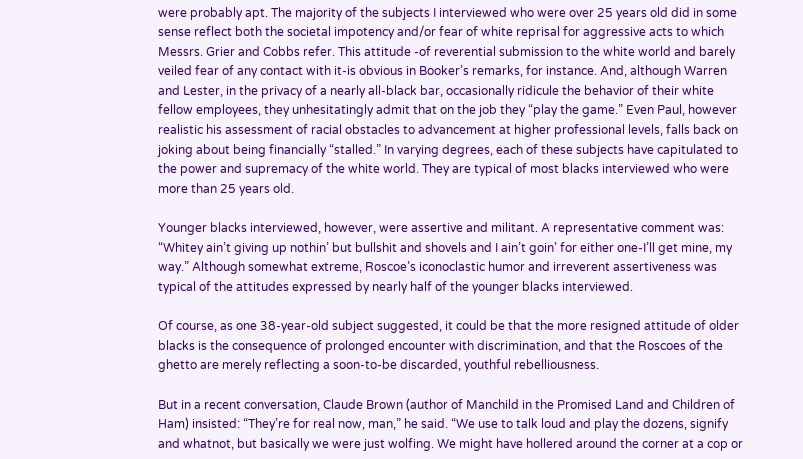were probably apt. The majority of the subjects I interviewed who were over 25 years old did in some sense reflect both the societal impotency and/or fear of white reprisal for aggressive acts to which Messrs. Grier and Cobbs refer. This attitude -of reverential submission to the white world and barely veiled fear of any contact with it-is obvious in Booker’s remarks, for instance. And, although Warren and Lester, in the privacy of a nearly all-black bar, occasionally ridicule the behavior of their white fellow employees, they unhesitatingly admit that on the job they “play the game.” Even Paul, however realistic his assessment of racial obstacles to advancement at higher professional levels, falls back on joking about being financially “stalled.” In varying degrees, each of these subjects have capitulated to the power and supremacy of the white world. They are typical of most blacks interviewed who were more than 25 years old.

Younger blacks interviewed, however, were assertive and militant. A representative comment was: “Whitey ain’t giving up nothin’ but bullshit and shovels and I ain’t goin’ for either one-I’ll get mine, my way.” Although somewhat extreme, Roscoe’s iconoclastic humor and irreverent assertiveness was typical of the attitudes expressed by nearly half of the younger blacks interviewed.

Of course, as one 38-year-old subject suggested, it could be that the more resigned attitude of older blacks is the consequence of prolonged encounter with discrimination, and that the Roscoes of the ghetto are merely reflecting a soon-to-be discarded, youthful rebelliousness.

But in a recent conversation, Claude Brown (author of Manchild in the Promised Land and Children of Ham) insisted: “They’re for real now, man,” he said. “We use to talk loud and play the dozens, signify and whatnot, but basically we were just wolfing. We might have hollered around the corner at a cop or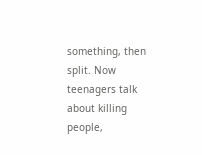something, then split. Now teenagers talk about killing people,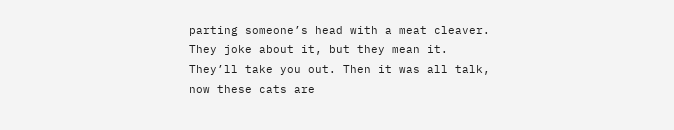parting someone’s head with a meat cleaver. They joke about it, but they mean it. They’ll take you out. Then it was all talk, now these cats are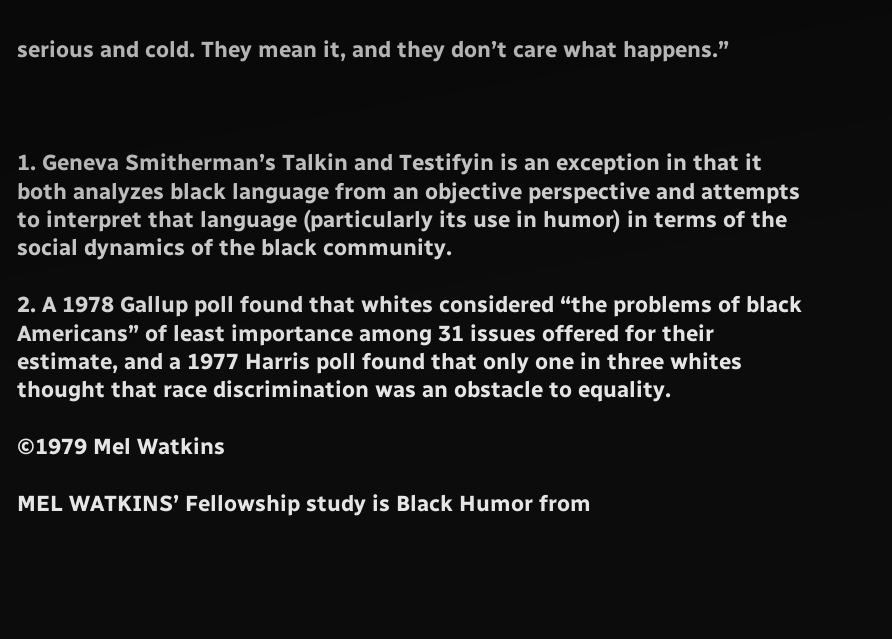serious and cold. They mean it, and they don’t care what happens.”



1. Geneva Smitherman’s Talkin and Testifyin is an exception in that it both analyzes black language from an objective perspective and attempts to interpret that language (particularly its use in humor) in terms of the social dynamics of the black community.

2. A 1978 Gallup poll found that whites considered “the problems of black Americans” of least importance among 31 issues offered for their estimate, and a 1977 Harris poll found that only one in three whites thought that race discrimination was an obstacle to equality.

©1979 Mel Watkins

MEL WATKINS’ Fellowship study is Black Humor from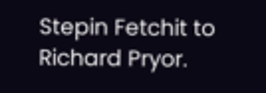Stepin Fetchit to Richard Pryor.